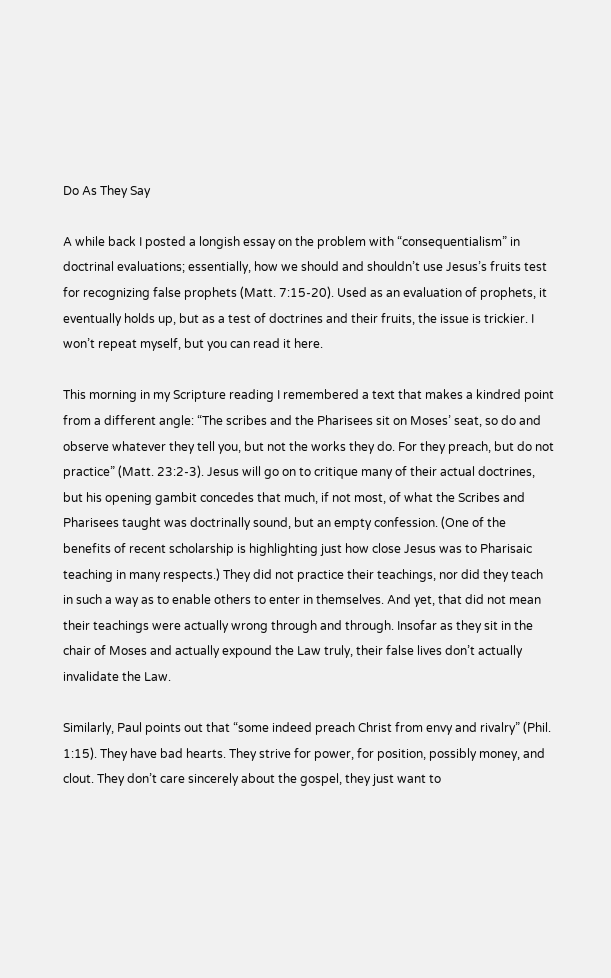Do As They Say

A while back I posted a longish essay on the problem with “consequentialism” in doctrinal evaluations; essentially, how we should and shouldn’t use Jesus’s fruits test for recognizing false prophets (Matt. 7:15-20). Used as an evaluation of prophets, it eventually holds up, but as a test of doctrines and their fruits, the issue is trickier. I won’t repeat myself, but you can read it here.

This morning in my Scripture reading I remembered a text that makes a kindred point from a different angle: “The scribes and the Pharisees sit on Moses’ seat, so do and observe whatever they tell you, but not the works they do. For they preach, but do not practice” (Matt. 23:2-3). Jesus will go on to critique many of their actual doctrines, but his opening gambit concedes that much, if not most, of what the Scribes and Pharisees taught was doctrinally sound, but an empty confession. (One of the benefits of recent scholarship is highlighting just how close Jesus was to Pharisaic teaching in many respects.) They did not practice their teachings, nor did they teach in such a way as to enable others to enter in themselves. And yet, that did not mean their teachings were actually wrong through and through. Insofar as they sit in the chair of Moses and actually expound the Law truly, their false lives don’t actually invalidate the Law.

Similarly, Paul points out that “some indeed preach Christ from envy and rivalry” (Phil. 1:15). They have bad hearts. They strive for power, for position, possibly money, and clout. They don’t care sincerely about the gospel, they just want to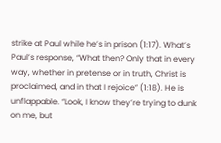strike at Paul while he’s in prison (1:17). What’s Paul’s response, “What then? Only that in every way, whether in pretense or in truth, Christ is proclaimed, and in that I rejoice” (1:18). He is unflappable. “Look, I know they’re trying to dunk on me, but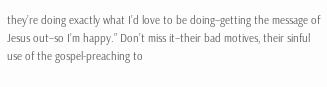they’re doing exactly what I’d love to be doing–getting the message of Jesus out–so I’m happy.” Don’t miss it–their bad motives, their sinful use of the gospel-preaching to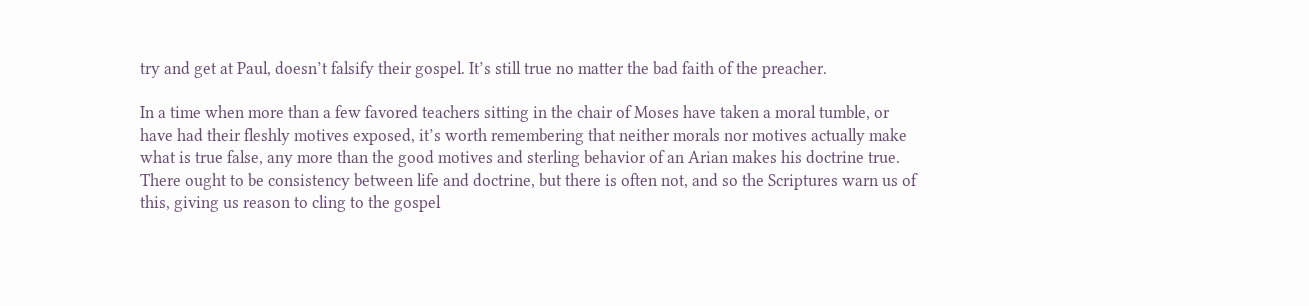try and get at Paul, doesn’t falsify their gospel. It’s still true no matter the bad faith of the preacher.

In a time when more than a few favored teachers sitting in the chair of Moses have taken a moral tumble, or have had their fleshly motives exposed, it’s worth remembering that neither morals nor motives actually make what is true false, any more than the good motives and sterling behavior of an Arian makes his doctrine true. There ought to be consistency between life and doctrine, but there is often not, and so the Scriptures warn us of this, giving us reason to cling to the gospel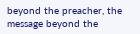beyond the preacher, the message beyond the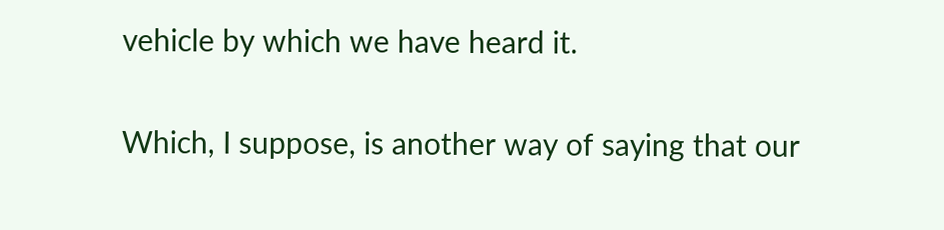vehicle by which we have heard it.

Which, I suppose, is another way of saying that our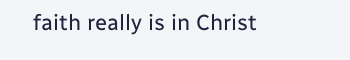faith really is in Christ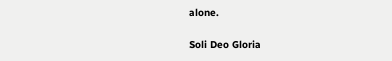alone.

Soli Deo Gloria